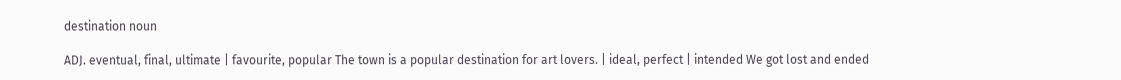destination noun

ADJ. eventual, final, ultimate | favourite, popular The town is a popular destination for art lovers. | ideal, perfect | intended We got lost and ended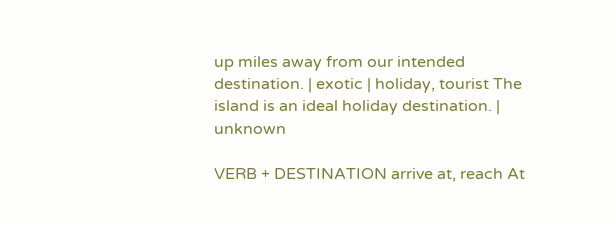up miles away from our intended destination. | exotic | holiday, tourist The island is an ideal holiday destination. | unknown

VERB + DESTINATION arrive at, reach At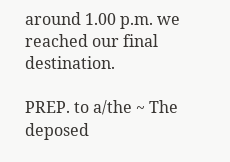around 1.00 p.m. we reached our final destination.

PREP. to a/the ~ The deposed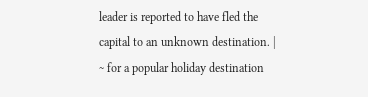leader is reported to have fled the capital to an unknown destination. | ~ for a popular holiday destination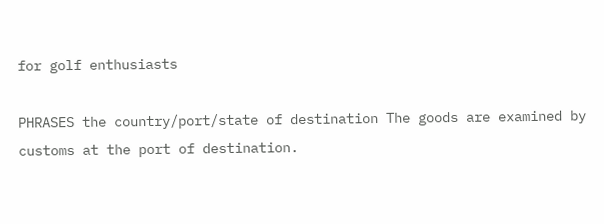for golf enthusiasts

PHRASES the country/port/state of destination The goods are examined by customs at the port of destination.